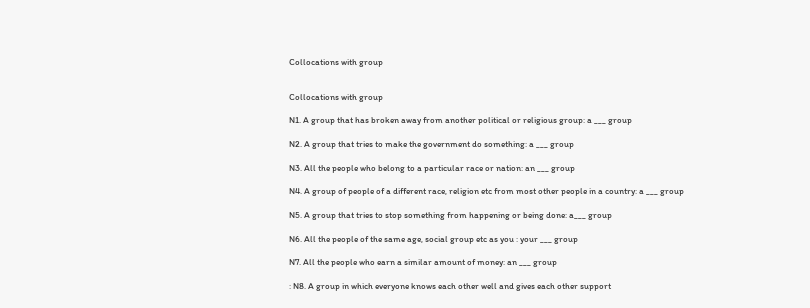Collocations with group


Collocations with group

N1. A group that has broken away from another political or religious group: a ___ group

N2. A group that tries to make the government do something: a ___ group

N3. All the people who belong to a particular race or nation: an ___ group

N4. A group of people of a different race, religion etc from most other people in a country: a ___ group

N5. A group that tries to stop something from happening or being done: a___ group

N6. All the people of the same age, social group etc as you : your ___ group

N7. All the people who earn a similar amount of money: an ___ group

: N8. A group in which everyone knows each other well and gives each other support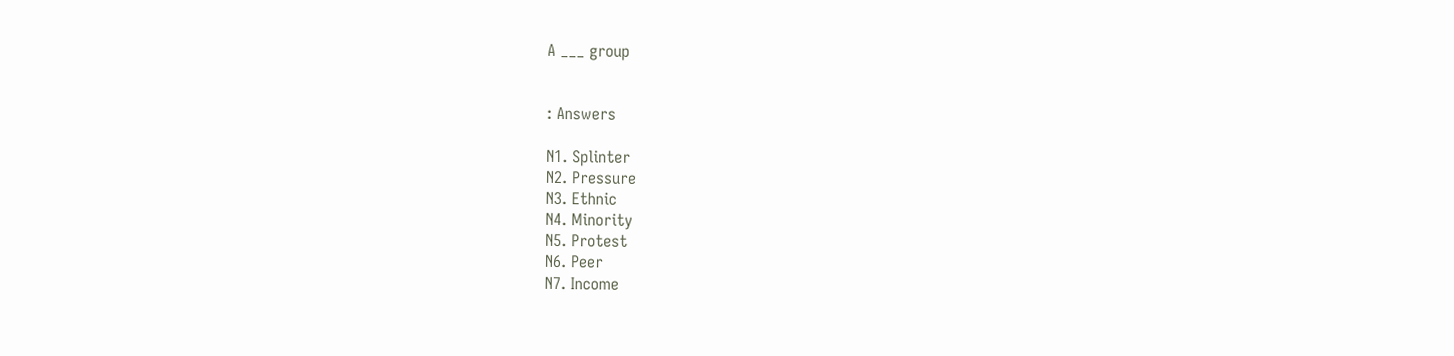A ___ group


: Answers

N1. Splinter
N2. Pressure
N3. Ethnic
N4. Minority
N5. Protest
N6. Peer
N7. Income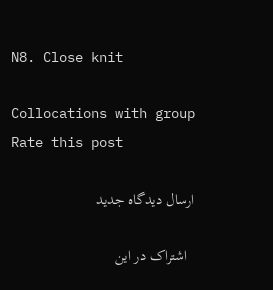N8. Close knit

Collocations with group
Rate this post

ارسال دیدگاه جدید

  اشتراک در این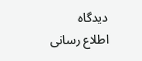دیدگاه
اطلاع رسانی